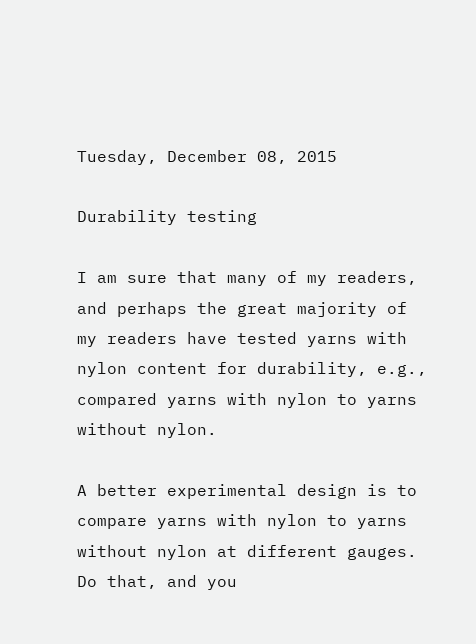Tuesday, December 08, 2015

Durability testing

I am sure that many of my readers, and perhaps the great majority of my readers have tested yarns with nylon content for durability, e.g., compared yarns with nylon to yarns without nylon.

A better experimental design is to compare yarns with nylon to yarns without nylon at different gauges.  Do that, and you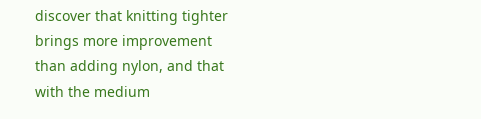discover that knitting tighter brings more improvement than adding nylon, and that with the medium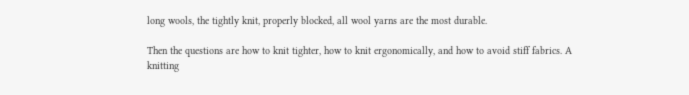long wools, the tightly knit, properly blocked, all wool yarns are the most durable.

Then the questions are how to knit tighter, how to knit ergonomically, and how to avoid stiff fabrics. A knitting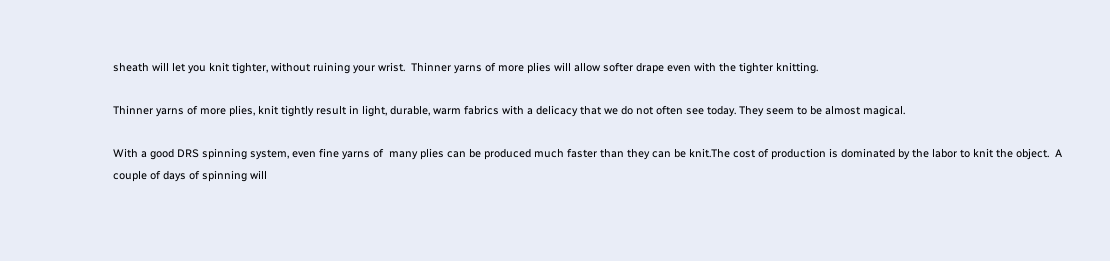sheath will let you knit tighter, without ruining your wrist.  Thinner yarns of more plies will allow softer drape even with the tighter knitting.

Thinner yarns of more plies, knit tightly result in light, durable, warm fabrics with a delicacy that we do not often see today. They seem to be almost magical.

With a good DRS spinning system, even fine yarns of  many plies can be produced much faster than they can be knit.The cost of production is dominated by the labor to knit the object.  A couple of days of spinning will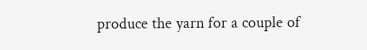produce the yarn for a couple of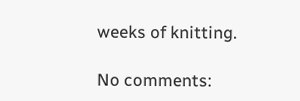weeks of knitting.

No comments: